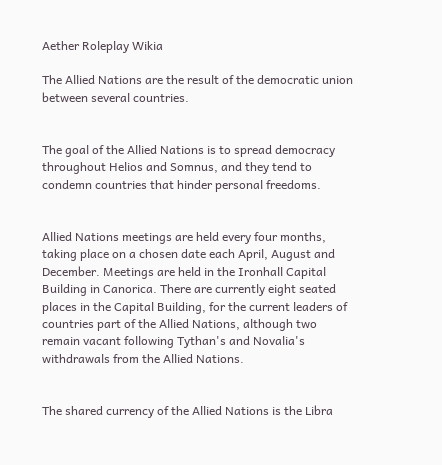Aether Roleplay Wikia

The Allied Nations are the result of the democratic union between several countries.


The goal of the Allied Nations is to spread democracy throughout Helios and Somnus, and they tend to condemn countries that hinder personal freedoms.


Allied Nations meetings are held every four months, taking place on a chosen date each April, August and December. Meetings are held in the Ironhall Capital Building in Canorica. There are currently eight seated places in the Capital Building, for the current leaders of countries part of the Allied Nations, although two remain vacant following Tythan's and Novalia's withdrawals from the Allied Nations.


The shared currency of the Allied Nations is the Libra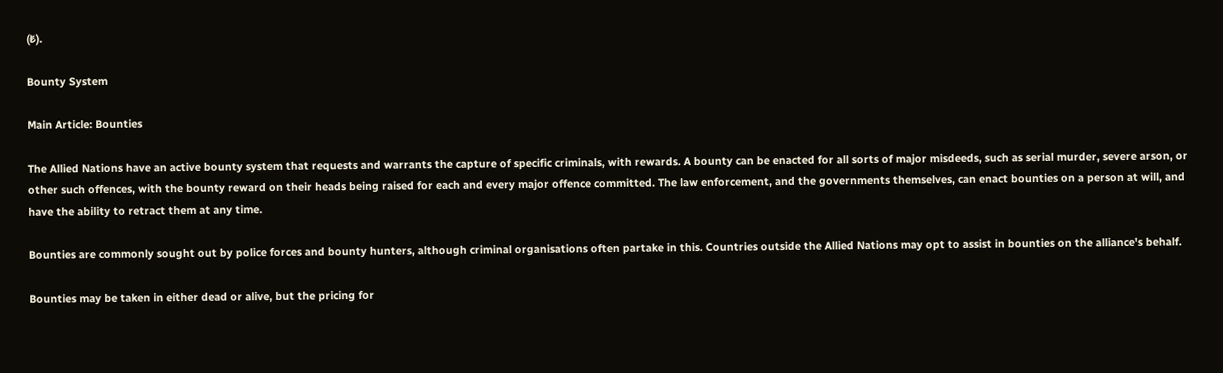(₺).

Bounty System

Main Article: Bounties

The Allied Nations have an active bounty system that requests and warrants the capture of specific criminals, with rewards. A bounty can be enacted for all sorts of major misdeeds, such as serial murder, severe arson, or other such offences, with the bounty reward on their heads being raised for each and every major offence committed. The law enforcement, and the governments themselves, can enact bounties on a person at will, and have the ability to retract them at any time.

Bounties are commonly sought out by police forces and bounty hunters, although criminal organisations often partake in this. Countries outside the Allied Nations may opt to assist in bounties on the alliance's behalf.

Bounties may be taken in either dead or alive, but the pricing for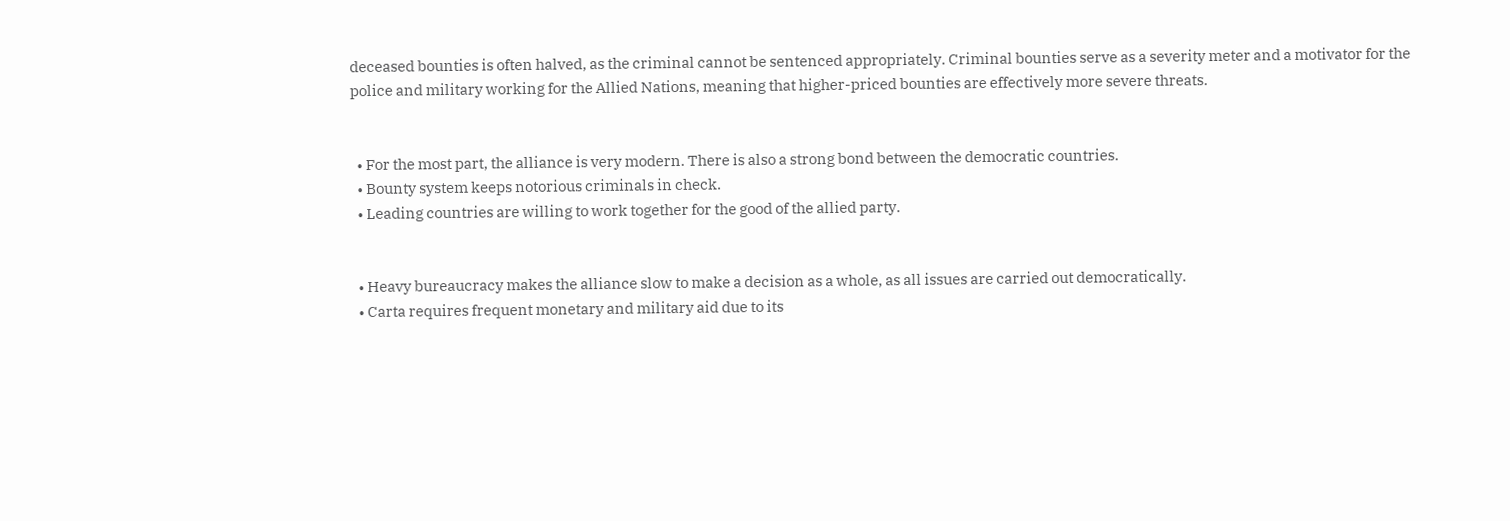deceased bounties is often halved, as the criminal cannot be sentenced appropriately. Criminal bounties serve as a severity meter and a motivator for the police and military working for the Allied Nations, meaning that higher-priced bounties are effectively more severe threats.


  • For the most part, the alliance is very modern. There is also a strong bond between the democratic countries.
  • Bounty system keeps notorious criminals in check.
  • Leading countries are willing to work together for the good of the allied party.


  • Heavy bureaucracy makes the alliance slow to make a decision as a whole, as all issues are carried out democratically.
  • Carta requires frequent monetary and military aid due to its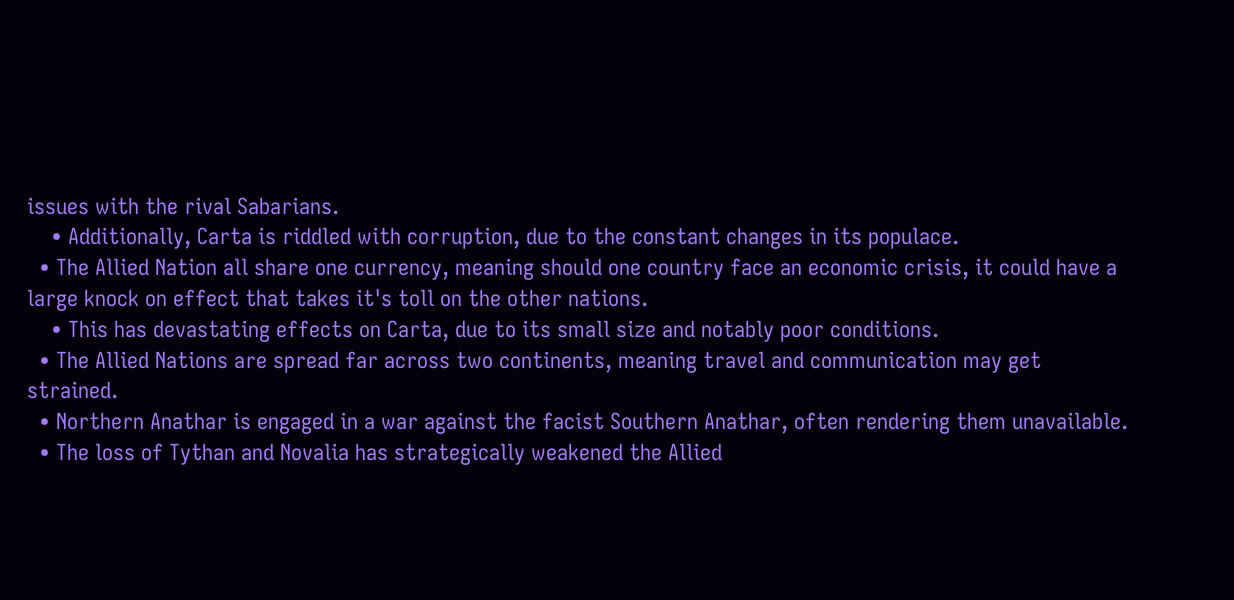issues with the rival Sabarians.
    • Additionally, Carta is riddled with corruption, due to the constant changes in its populace.
  • The Allied Nation all share one currency, meaning should one country face an economic crisis, it could have a large knock on effect that takes it's toll on the other nations.
    • This has devastating effects on Carta, due to its small size and notably poor conditions.
  • The Allied Nations are spread far across two continents, meaning travel and communication may get strained.
  • Northern Anathar is engaged in a war against the facist Southern Anathar, often rendering them unavailable.
  • The loss of Tythan and Novalia has strategically weakened the Allied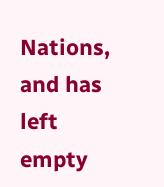Nations, and has left empty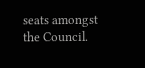seats amongst the Council.